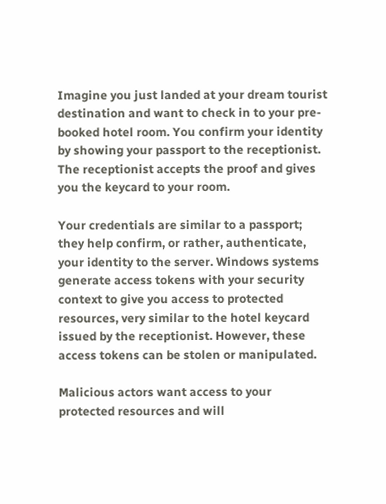Imagine you just landed at your dream tourist destination and want to check in to your pre-booked hotel room. You confirm your identity by showing your passport to the receptionist. The receptionist accepts the proof and gives you the keycard to your room.

Your credentials are similar to a passport; they help confirm, or rather, authenticate, your identity to the server. Windows systems generate access tokens with your security context to give you access to protected resources, very similar to the hotel keycard issued by the receptionist. However, these access tokens can be stolen or manipulated.

Malicious actors want access to your protected resources and will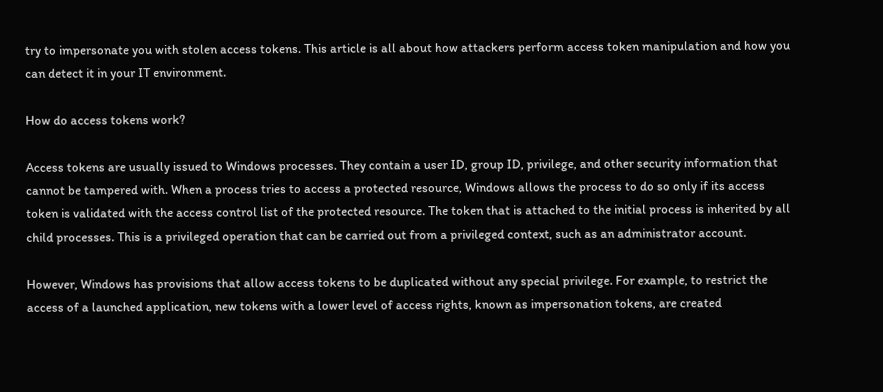try to impersonate you with stolen access tokens. This article is all about how attackers perform access token manipulation and how you can detect it in your IT environment.

How do access tokens work?

Access tokens are usually issued to Windows processes. They contain a user ID, group ID, privilege, and other security information that cannot be tampered with. When a process tries to access a protected resource, Windows allows the process to do so only if its access token is validated with the access control list of the protected resource. The token that is attached to the initial process is inherited by all child processes. This is a privileged operation that can be carried out from a privileged context, such as an administrator account.

However, Windows has provisions that allow access tokens to be duplicated without any special privilege. For example, to restrict the access of a launched application, new tokens with a lower level of access rights, known as impersonation tokens, are created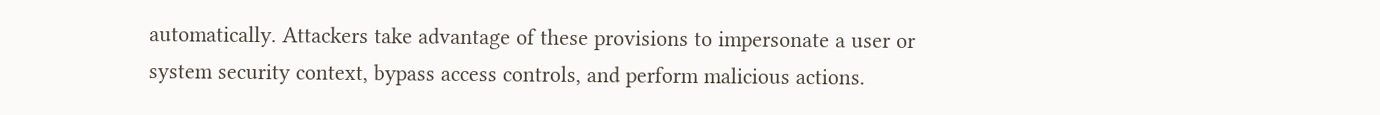automatically. Attackers take advantage of these provisions to impersonate a user or system security context, bypass access controls, and perform malicious actions.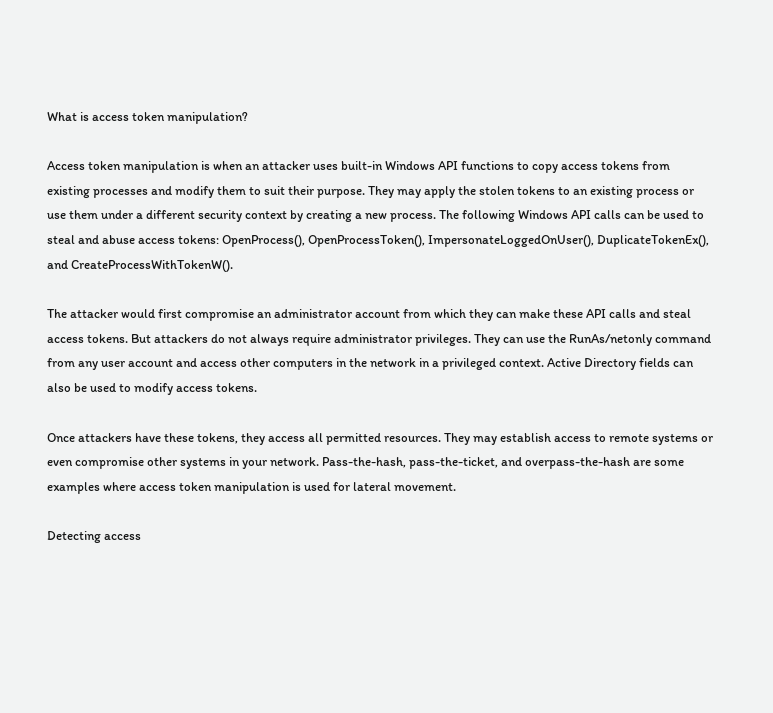What is access token manipulation?

Access token manipulation is when an attacker uses built-in Windows API functions to copy access tokens from existing processes and modify them to suit their purpose. They may apply the stolen tokens to an existing process or use them under a different security context by creating a new process. The following Windows API calls can be used to steal and abuse access tokens: OpenProcess(), OpenProcessToken(), ImpersonateLoggedOnUser(), DuplicateTokenEx(), and CreateProcessWithTokenW().

The attacker would first compromise an administrator account from which they can make these API calls and steal access tokens. But attackers do not always require administrator privileges. They can use the RunAs/netonly command from any user account and access other computers in the network in a privileged context. Active Directory fields can also be used to modify access tokens.

Once attackers have these tokens, they access all permitted resources. They may establish access to remote systems or even compromise other systems in your network. Pass-the-hash, pass-the-ticket, and overpass-the-hash are some examples where access token manipulation is used for lateral movement.

Detecting access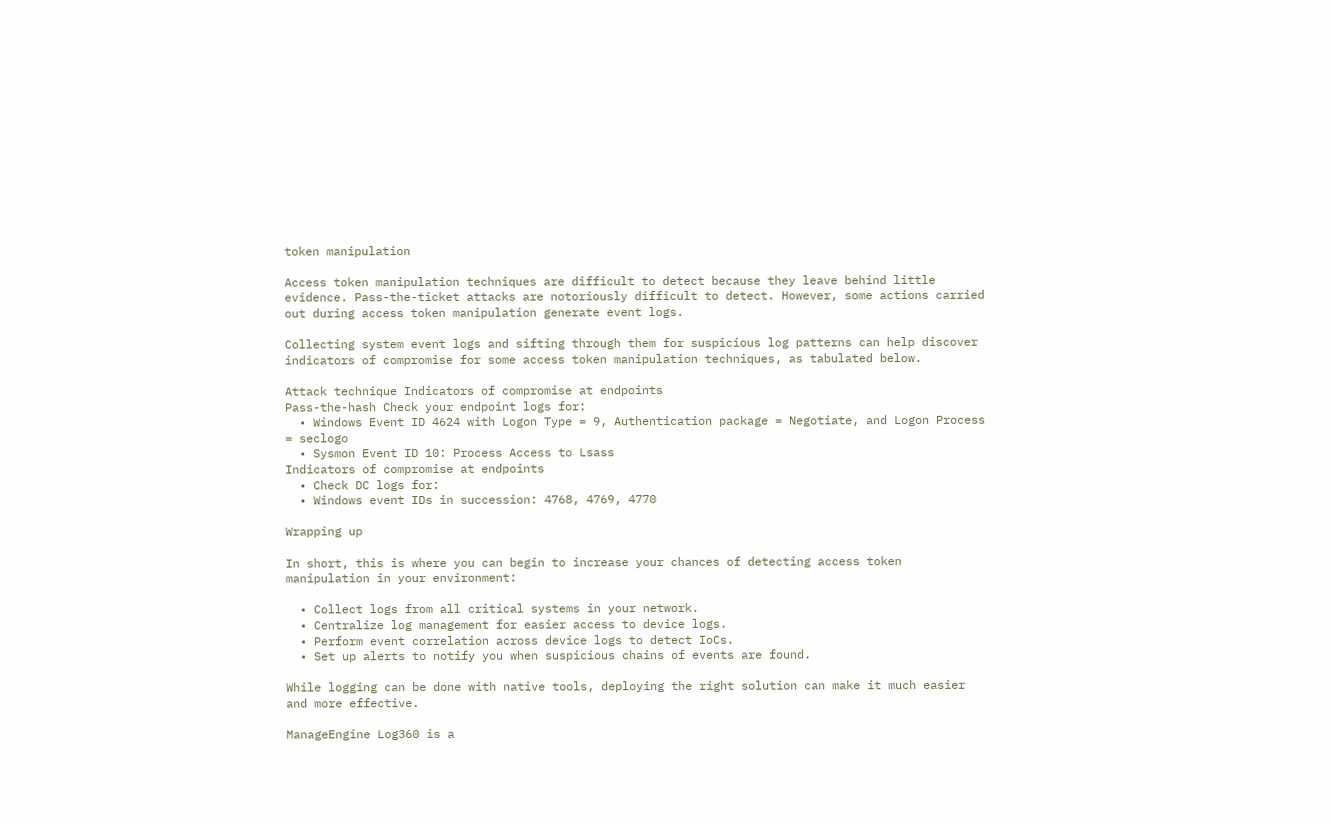token manipulation

Access token manipulation techniques are difficult to detect because they leave behind little evidence. Pass-the-ticket attacks are notoriously difficult to detect. However, some actions carried out during access token manipulation generate event logs.

Collecting system event logs and sifting through them for suspicious log patterns can help discover indicators of compromise for some access token manipulation techniques, as tabulated below.

Attack technique Indicators of compromise at endpoints
Pass-the-hash Check your endpoint logs for:
  • Windows Event ID 4624 with Logon Type = 9, Authentication package = Negotiate, and Logon Process = seclogo
  • Sysmon Event ID 10: Process Access to Lsass
Indicators of compromise at endpoints
  • Check DC logs for:
  • Windows event IDs in succession: 4768, 4769, 4770

Wrapping up

In short, this is where you can begin to increase your chances of detecting access token manipulation in your environment:

  • Collect logs from all critical systems in your network.
  • Centralize log management for easier access to device logs.
  • Perform event correlation across device logs to detect IoCs.
  • Set up alerts to notify you when suspicious chains of events are found.

While logging can be done with native tools, deploying the right solution can make it much easier and more effective.

ManageEngine Log360 is a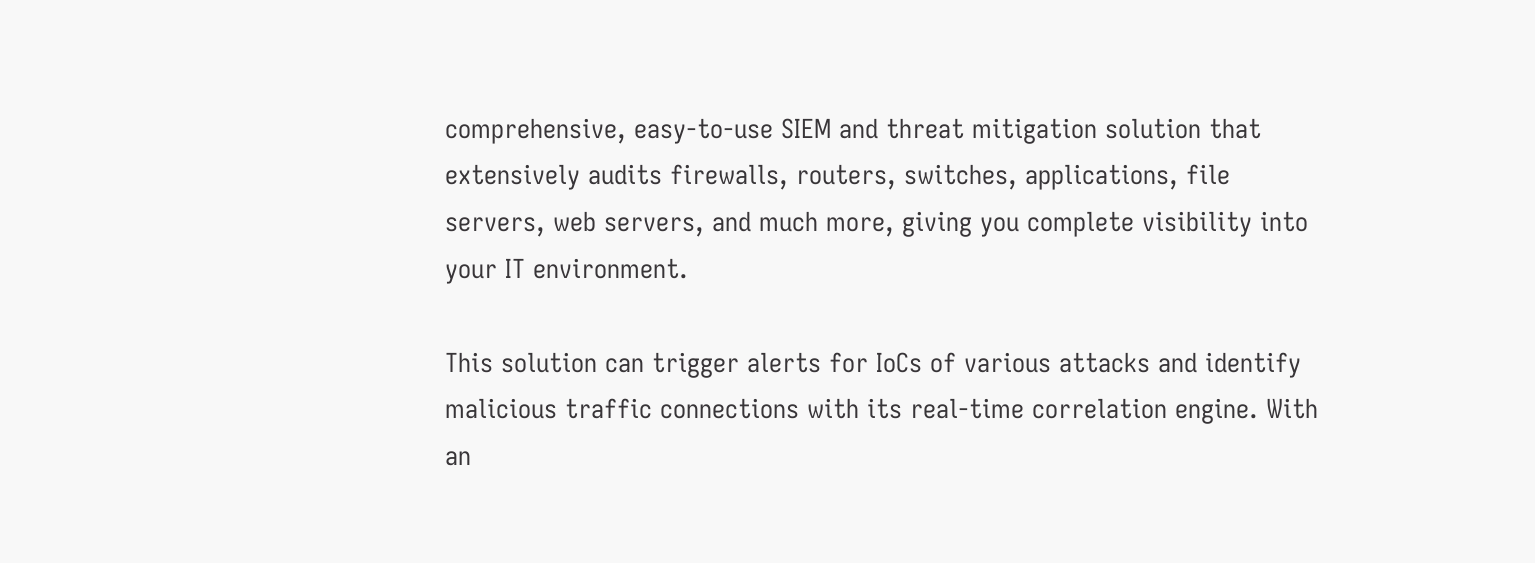comprehensive, easy-to-use SIEM and threat mitigation solution that extensively audits firewalls, routers, switches, applications, file servers, web servers, and much more, giving you complete visibility into your IT environment.

This solution can trigger alerts for IoCs of various attacks and identify malicious traffic connections with its real-time correlation engine. With an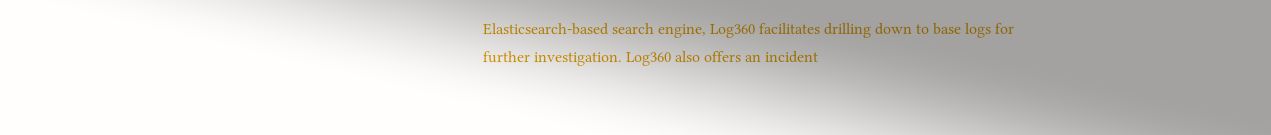Elasticsearch-based search engine, Log360 facilitates drilling down to base logs for further investigation. Log360 also offers an incident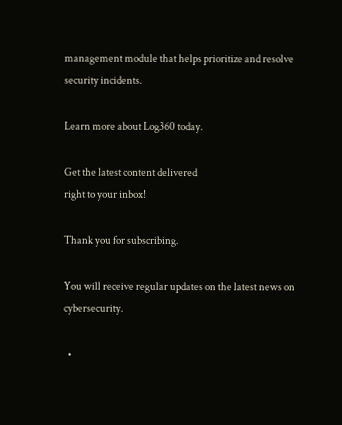management module that helps prioritize and resolve security incidents.

Learn more about Log360 today.

Get the latest content delivered
right to your inbox!

Thank you for subscribing.

You will receive regular updates on the latest news on cybersecurity.

  •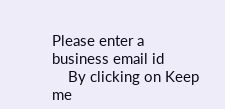Please enter a business email id
    By clicking on Keep me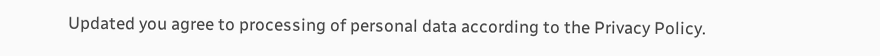Updated you agree to processing of personal data according to the Privacy Policy.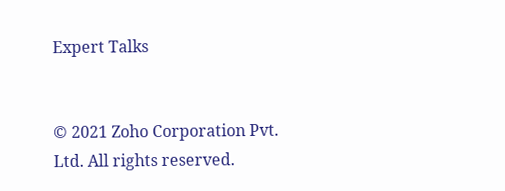Expert Talks


© 2021 Zoho Corporation Pvt. Ltd. All rights reserved.